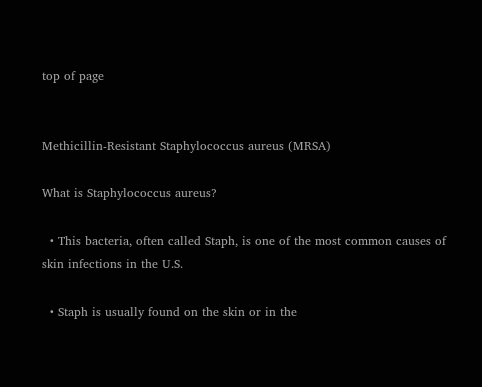top of page


Methicillin-Resistant Staphylococcus aureus (MRSA)

What is Staphylococcus aureus?

  • This bacteria, often called Staph, is one of the most common causes of skin infections in the U.S.

  • Staph is usually found on the skin or in the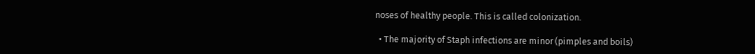noses of healthy people. This is called colonization.

  • The majority of Staph infections are minor (pimples and boils)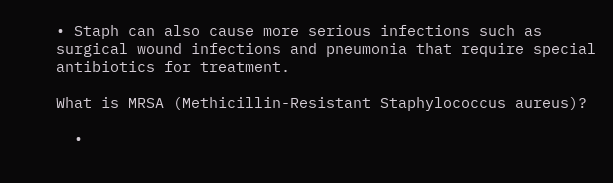• Staph can also cause more serious infections such as surgical wound infections and pneumonia that require special antibiotics for treatment.

What is MRSA (Methicillin-Resistant Staphylococcus aureus)?

  •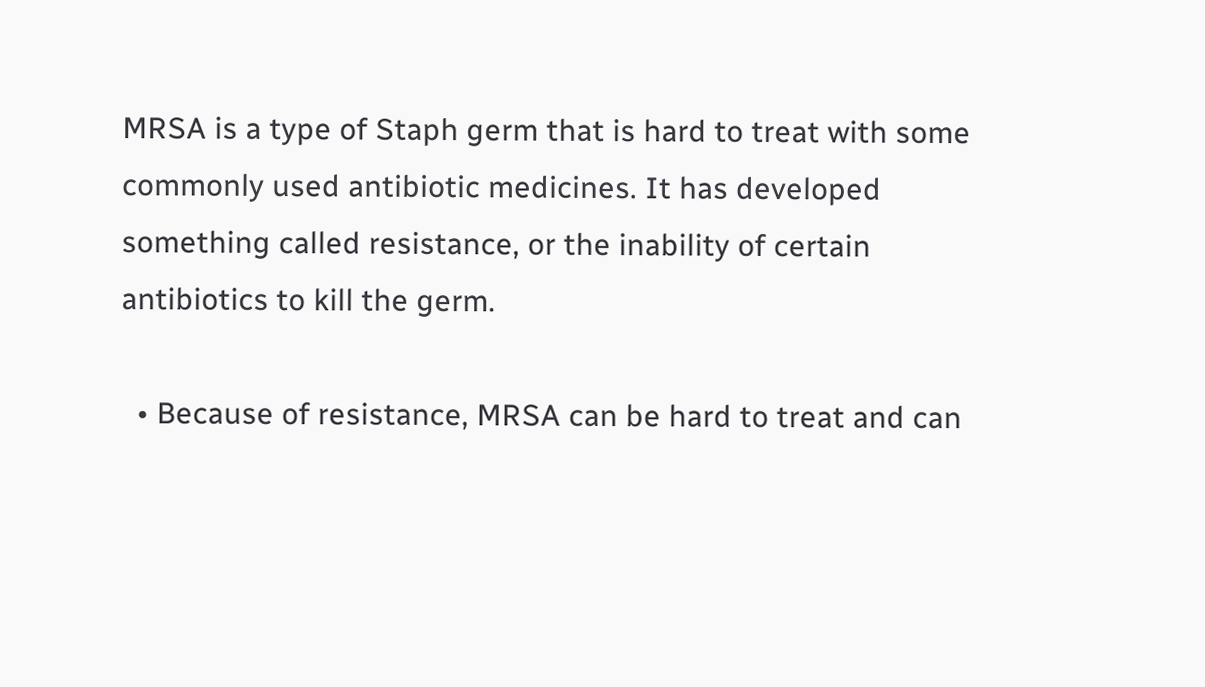MRSA is a type of Staph germ that is hard to treat with some commonly used antibiotic medicines. It has developed something called resistance, or the inability of certain antibiotics to kill the germ.

  • Because of resistance, MRSA can be hard to treat and can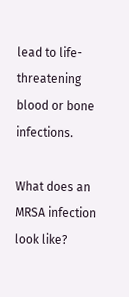lead to life-threatening blood or bone infections.

What does an MRSA infection look like?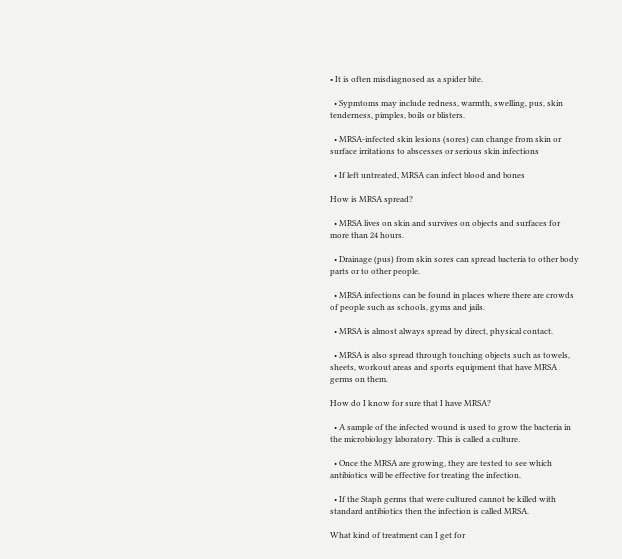• It is often misdiagnosed as a spider bite.

  • Sypmtoms may include redness, warmth, swelling, pus, skin tenderness, pimples, boils or blisters.

  • MRSA-infected skin lesions (sores) can change from skin or surface irritations to abscesses or serious skin infections

  • If left untreated, MRSA can infect blood and bones

How is MRSA spread?

  • MRSA lives on skin and survives on objects and surfaces for more than 24 hours.

  • Drainage (pus) from skin sores can spread bacteria to other body parts or to other people.

  • MRSA infections can be found in places where there are crowds of people such as schools, gyms and jails.

  • MRSA is almost always spread by direct, physical contact.

  • MRSA is also spread through touching objects such as towels, sheets, workout areas and sports equipment that have MRSA germs on them.

How do I know for sure that I have MRSA?

  • A sample of the infected wound is used to grow the bacteria in the microbiology laboratory. This is called a culture.

  • Once the MRSA are growing, they are tested to see which antibiotics will be effective for treating the infection.

  • If the Staph germs that were cultured cannot be killed with standard antibiotics then the infection is called MRSA.

What kind of treatment can I get for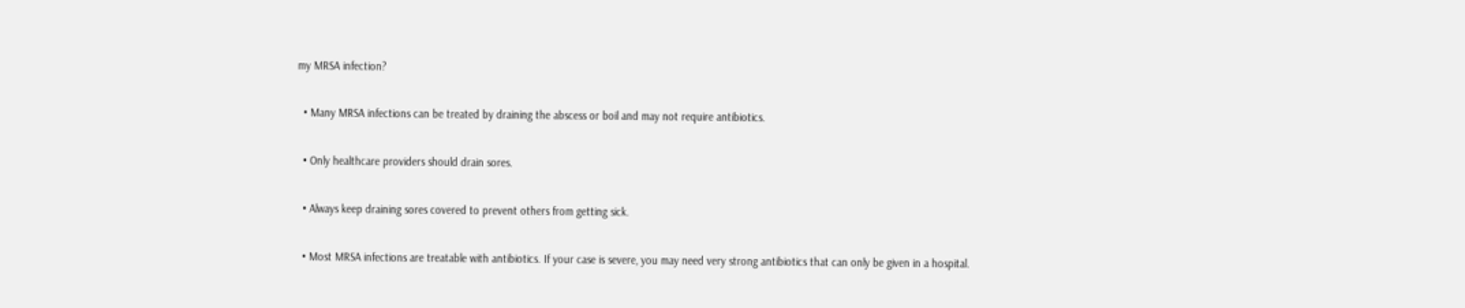my MRSA infection?

  • Many MRSA infections can be treated by draining the abscess or boil and may not require antibiotics.

  • Only healthcare providers should drain sores.

  • Always keep draining sores covered to prevent others from getting sick.

  • Most MRSA infections are treatable with antibiotics. If your case is severe, you may need very strong antibiotics that can only be given in a hospital.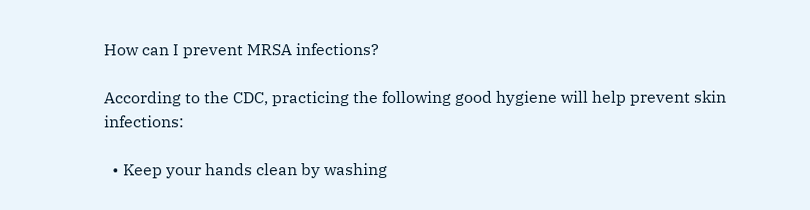How can I prevent MRSA infections?

According to the CDC, practicing the following good hygiene will help prevent skin infections:

  • Keep your hands clean by washing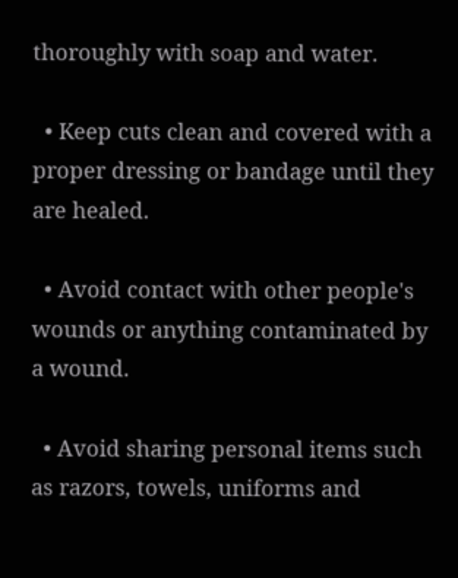thoroughly with soap and water.

  • Keep cuts clean and covered with a proper dressing or bandage until they are healed.

  • Avoid contact with other people's wounds or anything contaminated by a wound.

  • Avoid sharing personal items such as razors, towels, uniforms and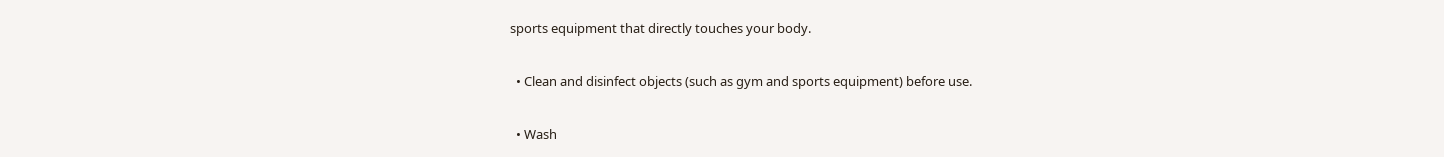sports equipment that directly touches your body.

  • Clean and disinfect objects (such as gym and sports equipment) before use.

  • Wash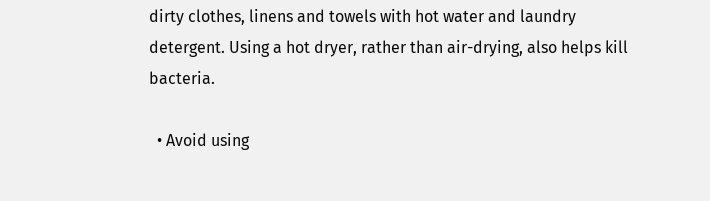dirty clothes, linens and towels with hot water and laundry detergent. Using a hot dryer, rather than air-drying, also helps kill bacteria.

  • Avoid using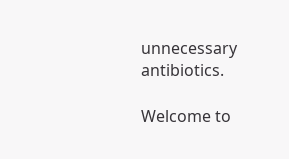unnecessary antibiotics.

Welcome to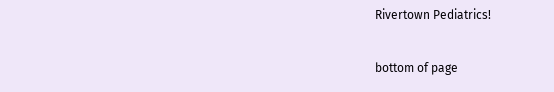Rivertown Pediatrics!

bottom of page